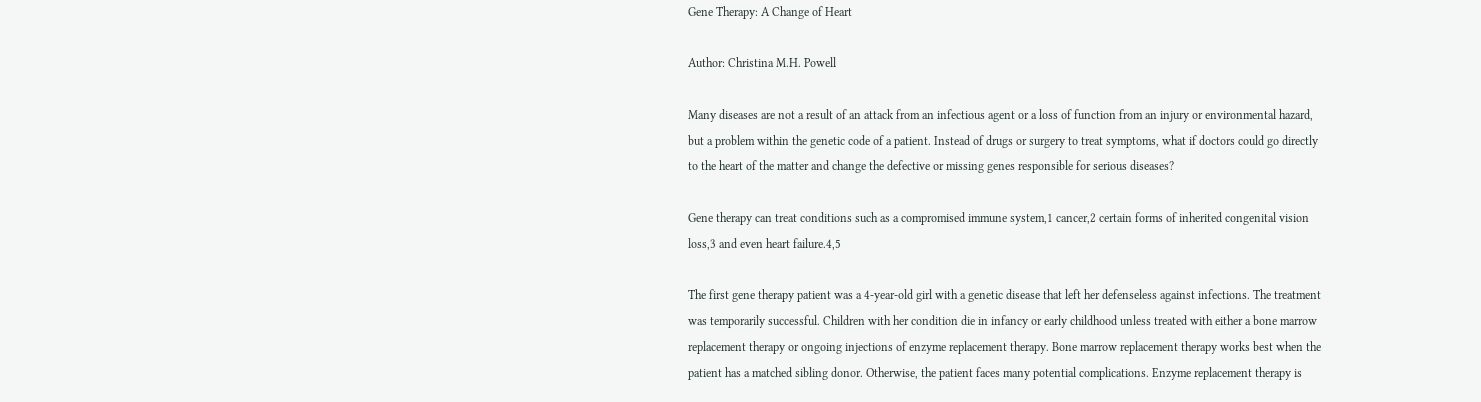Gene Therapy: A Change of Heart

Author: Christina M.H. Powell

Many diseases are not a result of an attack from an infectious agent or a loss of function from an injury or environmental hazard, but a problem within the genetic code of a patient. Instead of drugs or surgery to treat symptoms, what if doctors could go directly to the heart of the matter and change the defective or missing genes responsible for serious diseases?

Gene therapy can treat conditions such as a compromised immune system,1 cancer,2 certain forms of inherited congenital vision loss,3 and even heart failure.4,5

The first gene therapy patient was a 4-year-old girl with a genetic disease that left her defenseless against infections. The treatment was temporarily successful. Children with her condition die in infancy or early childhood unless treated with either a bone marrow replacement therapy or ongoing injections of enzyme replacement therapy. Bone marrow replacement therapy works best when the patient has a matched sibling donor. Otherwise, the patient faces many potential complications. Enzyme replacement therapy is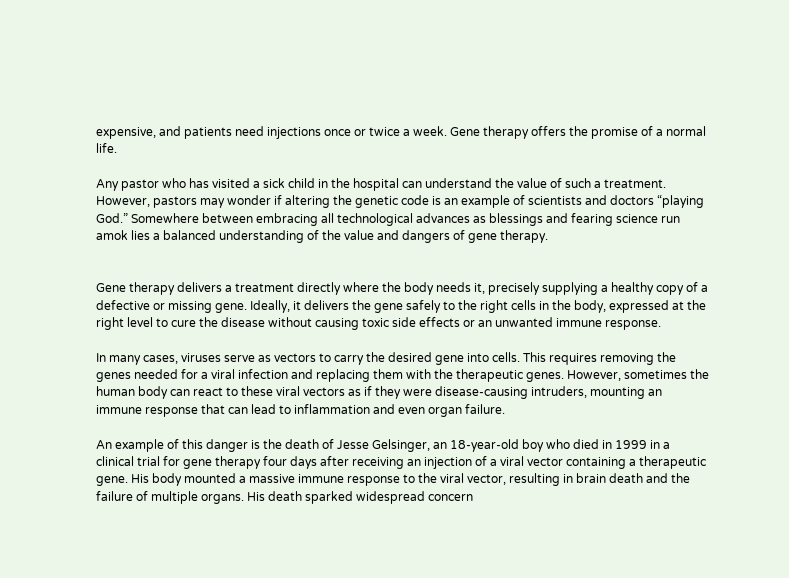expensive, and patients need injections once or twice a week. Gene therapy offers the promise of a normal life.

Any pastor who has visited a sick child in the hospital can understand the value of such a treatment. However, pastors may wonder if altering the genetic code is an example of scientists and doctors “playing God.” Somewhere between embracing all technological advances as blessings and fearing science run amok lies a balanced understanding of the value and dangers of gene therapy.


Gene therapy delivers a treatment directly where the body needs it, precisely supplying a healthy copy of a defective or missing gene. Ideally, it delivers the gene safely to the right cells in the body, expressed at the right level to cure the disease without causing toxic side effects or an unwanted immune response.

In many cases, viruses serve as vectors to carry the desired gene into cells. This requires removing the genes needed for a viral infection and replacing them with the therapeutic genes. However, sometimes the human body can react to these viral vectors as if they were disease-causing intruders, mounting an immune response that can lead to inflammation and even organ failure.

An example of this danger is the death of Jesse Gelsinger, an 18-year-old boy who died in 1999 in a clinical trial for gene therapy four days after receiving an injection of a viral vector containing a therapeutic gene. His body mounted a massive immune response to the viral vector, resulting in brain death and the failure of multiple organs. His death sparked widespread concern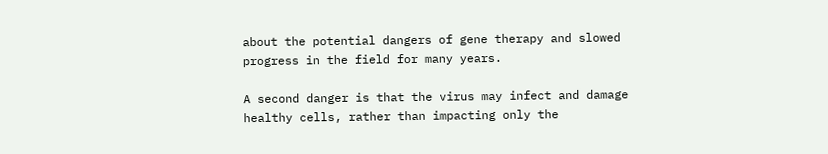about the potential dangers of gene therapy and slowed progress in the field for many years.

A second danger is that the virus may infect and damage healthy cells, rather than impacting only the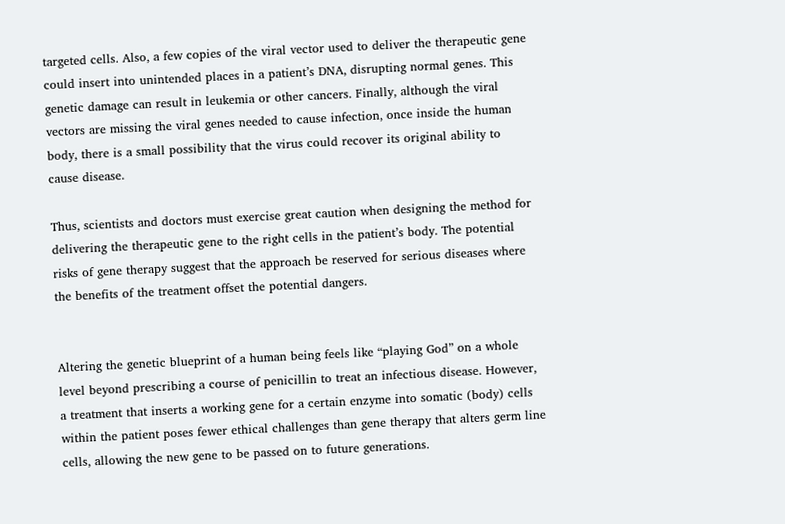targeted cells. Also, a few copies of the viral vector used to deliver the therapeutic gene could insert into unintended places in a patient’s DNA, disrupting normal genes. This genetic damage can result in leukemia or other cancers. Finally, although the viral vectors are missing the viral genes needed to cause infection, once inside the human body, there is a small possibility that the virus could recover its original ability to cause disease.

Thus, scientists and doctors must exercise great caution when designing the method for delivering the therapeutic gene to the right cells in the patient’s body. The potential risks of gene therapy suggest that the approach be reserved for serious diseases where the benefits of the treatment offset the potential dangers.


Altering the genetic blueprint of a human being feels like “playing God” on a whole level beyond prescribing a course of penicillin to treat an infectious disease. However, a treatment that inserts a working gene for a certain enzyme into somatic (body) cells within the patient poses fewer ethical challenges than gene therapy that alters germ line cells, allowing the new gene to be passed on to future generations.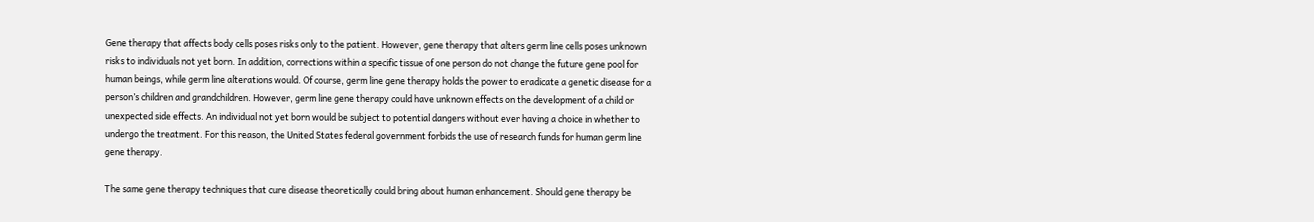Gene therapy that affects body cells poses risks only to the patient. However, gene therapy that alters germ line cells poses unknown risks to individuals not yet born. In addition, corrections within a specific tissue of one person do not change the future gene pool for human beings, while germ line alterations would. Of course, germ line gene therapy holds the power to eradicate a genetic disease for a person’s children and grandchildren. However, germ line gene therapy could have unknown effects on the development of a child or unexpected side effects. An individual not yet born would be subject to potential dangers without ever having a choice in whether to undergo the treatment. For this reason, the United States federal government forbids the use of research funds for human germ line gene therapy.

The same gene therapy techniques that cure disease theoretically could bring about human enhancement. Should gene therapy be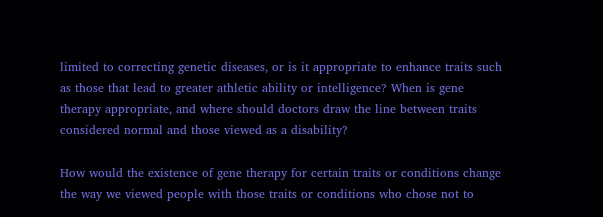limited to correcting genetic diseases, or is it appropriate to enhance traits such as those that lead to greater athletic ability or intelligence? When is gene therapy appropriate, and where should doctors draw the line between traits considered normal and those viewed as a disability?

How would the existence of gene therapy for certain traits or conditions change the way we viewed people with those traits or conditions who chose not to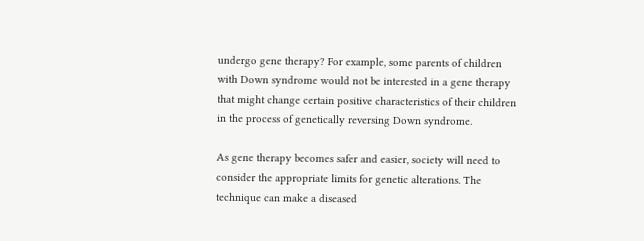undergo gene therapy? For example, some parents of children with Down syndrome would not be interested in a gene therapy that might change certain positive characteristics of their children in the process of genetically reversing Down syndrome.

As gene therapy becomes safer and easier, society will need to consider the appropriate limits for genetic alterations. The technique can make a diseased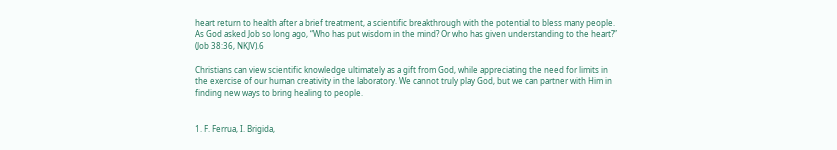heart return to health after a brief treatment, a scientific breakthrough with the potential to bless many people. As God asked Job so long ago, “Who has put wisdom in the mind? Or who has given understanding to the heart?” (Job 38:36, NKJV).6

Christians can view scientific knowledge ultimately as a gift from God, while appreciating the need for limits in the exercise of our human creativity in the laboratory. We cannot truly play God, but we can partner with Him in finding new ways to bring healing to people.


1. F. Ferrua, I. Brigida,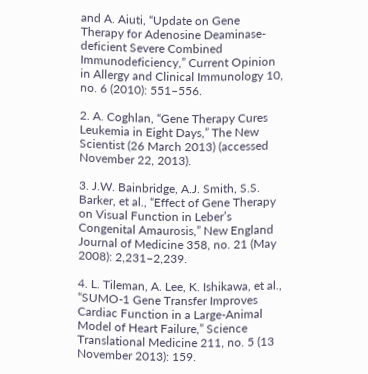and A. Aiuti, “Update on Gene Therapy for Adenosine Deaminase-deficient Severe Combined Immunodeficiency,” Current Opinion in Allergy and Clinical Immunology 10, no. 6 (2010): 551–556.

2. A. Coghlan, “Gene Therapy Cures Leukemia in Eight Days,” The New Scientist (26 March 2013) (accessed November 22, 2013).

3. J.W. Bainbridge, A.J. Smith, S.S. Barker, et al., “Effect of Gene Therapy on Visual Function in Leber’s Congenital Amaurosis,” New England Journal of Medicine 358, no. 21 (May 2008): 2,231–2,239.

4. L. Tileman, A. Lee, K. Ishikawa, et al., “SUMO-1 Gene Transfer Improves Cardiac Function in a Large-Animal Model of Heart Failure,” Science Translational Medicine 211, no. 5 (13 November 2013): 159.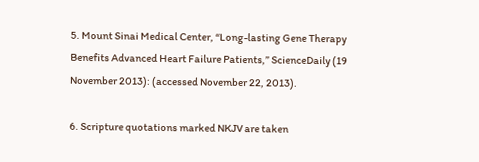5. Mount Sinai Medical Center, “Long-lasting Gene Therapy Benefits Advanced Heart Failure Patients,” ScienceDaily (19 November 2013): (accessed November 22, 2013).

6. Scripture quotations marked NKJV are taken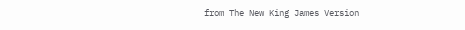from The New King James Version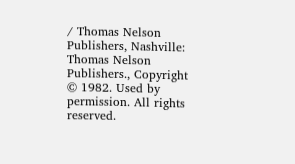/ Thomas Nelson Publishers, Nashville: Thomas Nelson Publishers., Copyright © 1982. Used by permission. All rights reserved.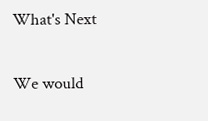What's Next

We would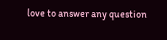love to answer any question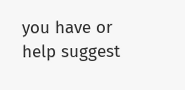you have or help suggest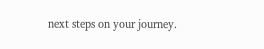next steps on your journey.